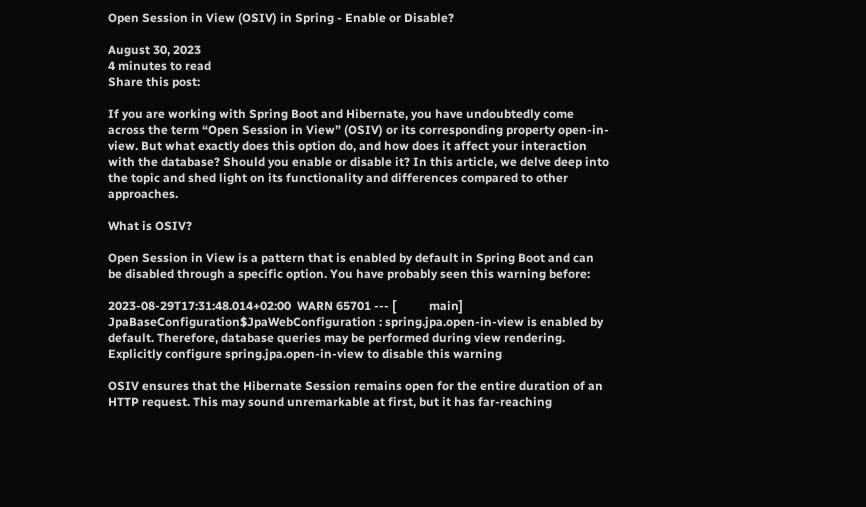Open Session in View (OSIV) in Spring - Enable or Disable?

August 30, 2023
4 minutes to read
Share this post:

If you are working with Spring Boot and Hibernate, you have undoubtedly come across the term “Open Session in View” (OSIV) or its corresponding property open-in-view. But what exactly does this option do, and how does it affect your interaction with the database? Should you enable or disable it? In this article, we delve deep into the topic and shed light on its functionality and differences compared to other approaches.

What is OSIV?

Open Session in View is a pattern that is enabled by default in Spring Boot and can be disabled through a specific option. You have probably seen this warning before:

2023-08-29T17:31:48.014+02:00  WARN 65701 --- [           main] JpaBaseConfiguration$JpaWebConfiguration : spring.jpa.open-in-view is enabled by default. Therefore, database queries may be performed during view rendering. Explicitly configure spring.jpa.open-in-view to disable this warning

OSIV ensures that the Hibernate Session remains open for the entire duration of an HTTP request. This may sound unremarkable at first, but it has far-reaching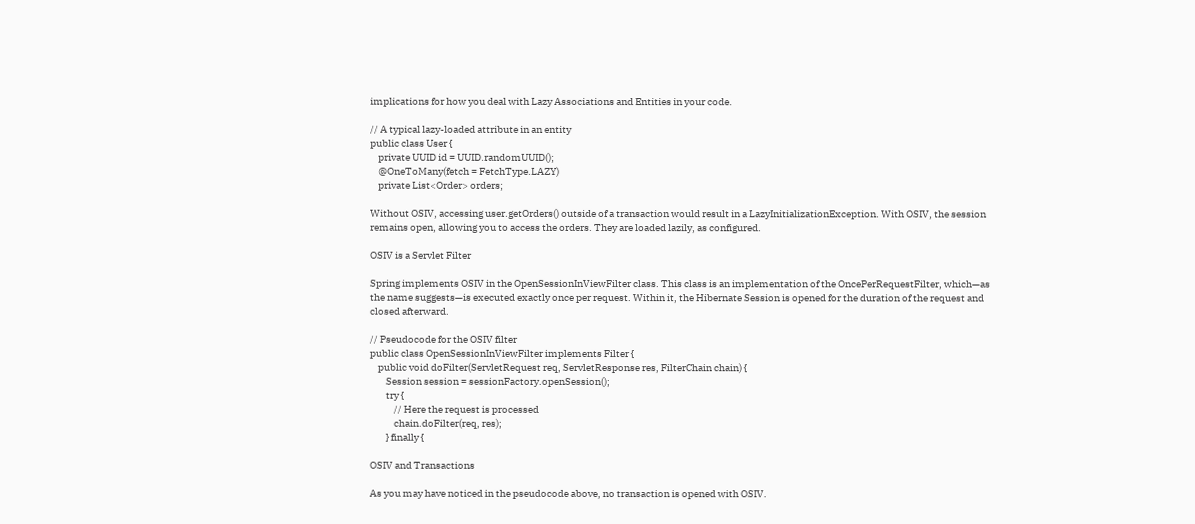implications for how you deal with Lazy Associations and Entities in your code.

// A typical lazy-loaded attribute in an entity
public class User {
    private UUID id = UUID.randomUUID();
    @OneToMany(fetch = FetchType.LAZY)
    private List<Order> orders;

Without OSIV, accessing user.getOrders() outside of a transaction would result in a LazyInitializationException. With OSIV, the session remains open, allowing you to access the orders. They are loaded lazily, as configured.

OSIV is a Servlet Filter

Spring implements OSIV in the OpenSessionInViewFilter class. This class is an implementation of the OncePerRequestFilter, which—as the name suggests—is executed exactly once per request. Within it, the Hibernate Session is opened for the duration of the request and closed afterward.

// Pseudocode for the OSIV filter
public class OpenSessionInViewFilter implements Filter {
    public void doFilter(ServletRequest req, ServletResponse res, FilterChain chain) {
        Session session = sessionFactory.openSession();
        try {
            // Here the request is processed
            chain.doFilter(req, res);
        } finally {

OSIV and Transactions

As you may have noticed in the pseudocode above, no transaction is opened with OSIV.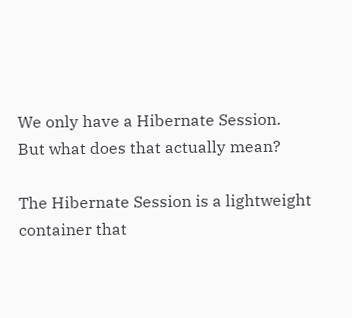We only have a Hibernate Session. But what does that actually mean?

The Hibernate Session is a lightweight container that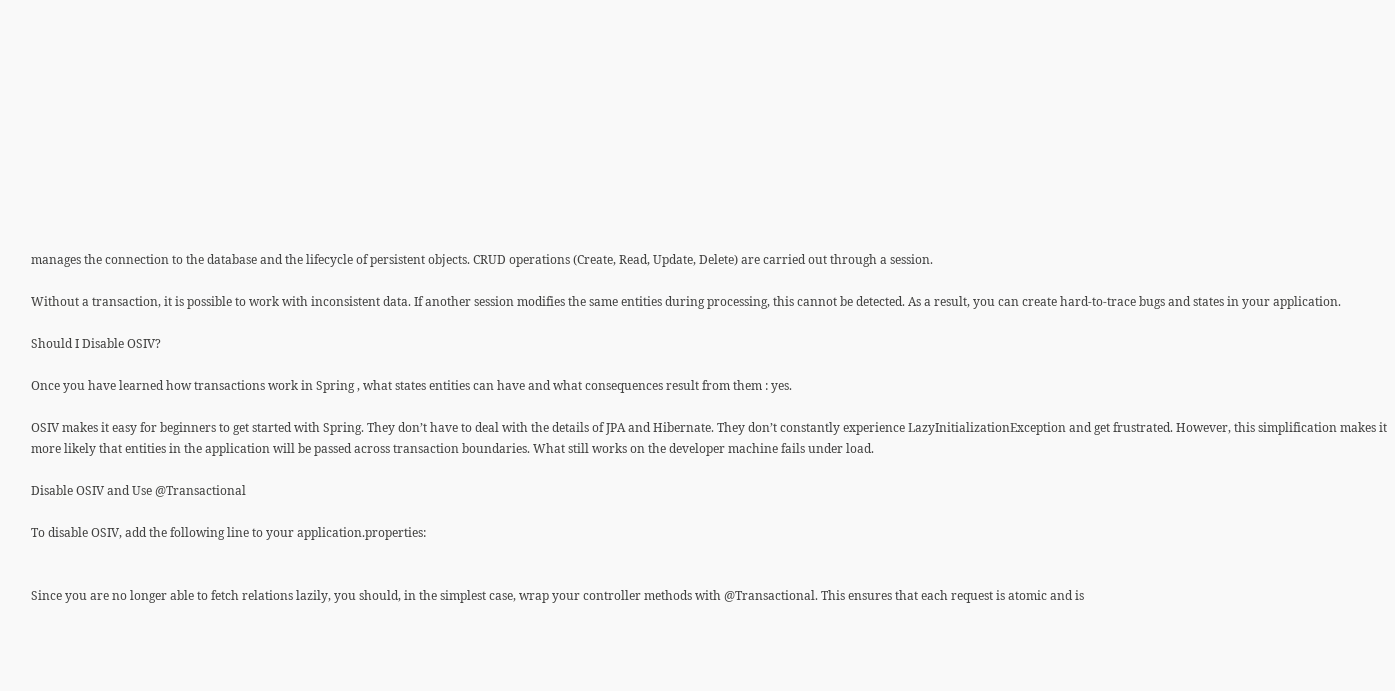manages the connection to the database and the lifecycle of persistent objects. CRUD operations (Create, Read, Update, Delete) are carried out through a session.

Without a transaction, it is possible to work with inconsistent data. If another session modifies the same entities during processing, this cannot be detected. As a result, you can create hard-to-trace bugs and states in your application.

Should I Disable OSIV?

Once you have learned how transactions work in Spring , what states entities can have and what consequences result from them : yes.

OSIV makes it easy for beginners to get started with Spring. They don’t have to deal with the details of JPA and Hibernate. They don’t constantly experience LazyInitializationException and get frustrated. However, this simplification makes it more likely that entities in the application will be passed across transaction boundaries. What still works on the developer machine fails under load.

Disable OSIV and Use @Transactional

To disable OSIV, add the following line to your application.properties:


Since you are no longer able to fetch relations lazily, you should, in the simplest case, wrap your controller methods with @Transactional. This ensures that each request is atomic and is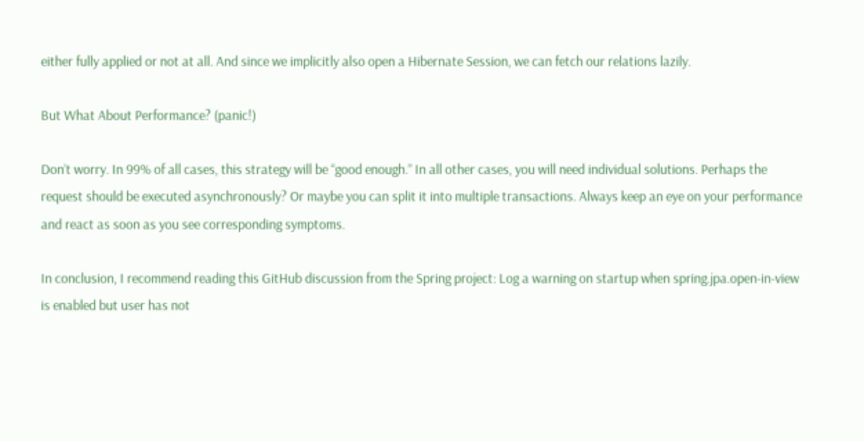either fully applied or not at all. And since we implicitly also open a Hibernate Session, we can fetch our relations lazily.

But What About Performance? (panic!)

Don’t worry. In 99% of all cases, this strategy will be “good enough.” In all other cases, you will need individual solutions. Perhaps the request should be executed asynchronously? Or maybe you can split it into multiple transactions. Always keep an eye on your performance and react as soon as you see corresponding symptoms.

In conclusion, I recommend reading this GitHub discussion from the Spring project: Log a warning on startup when spring.jpa.open-in-view is enabled but user has not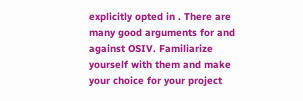explicitly opted in . There are many good arguments for and against OSIV. Familiarize yourself with them and make your choice for your project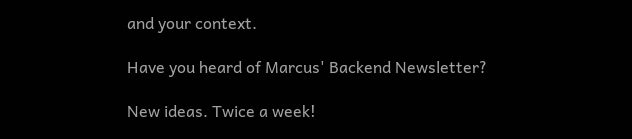and your context.

Have you heard of Marcus' Backend Newsletter?

New ideas. Twice a week!